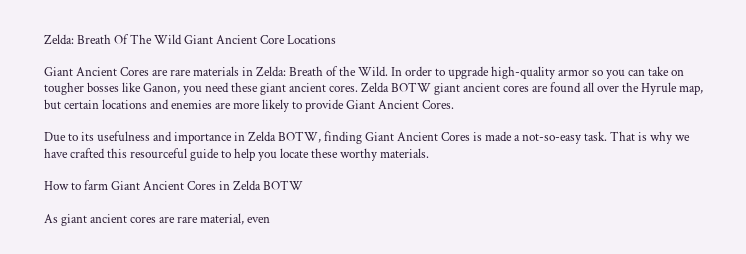Zelda: Breath Of The Wild Giant Ancient Core Locations

Giant Ancient Cores are rare materials in Zelda: Breath of the Wild. In order to upgrade high-quality armor so you can take on tougher bosses like Ganon, you need these giant ancient cores. Zelda BOTW giant ancient cores are found all over the Hyrule map, but certain locations and enemies are more likely to provide Giant Ancient Cores.

Due to its usefulness and importance in Zelda BOTW, finding Giant Ancient Cores is made a not-so-easy task. That is why we have crafted this resourceful guide to help you locate these worthy materials.

How to farm Giant Ancient Cores in Zelda BOTW

As giant ancient cores are rare material, even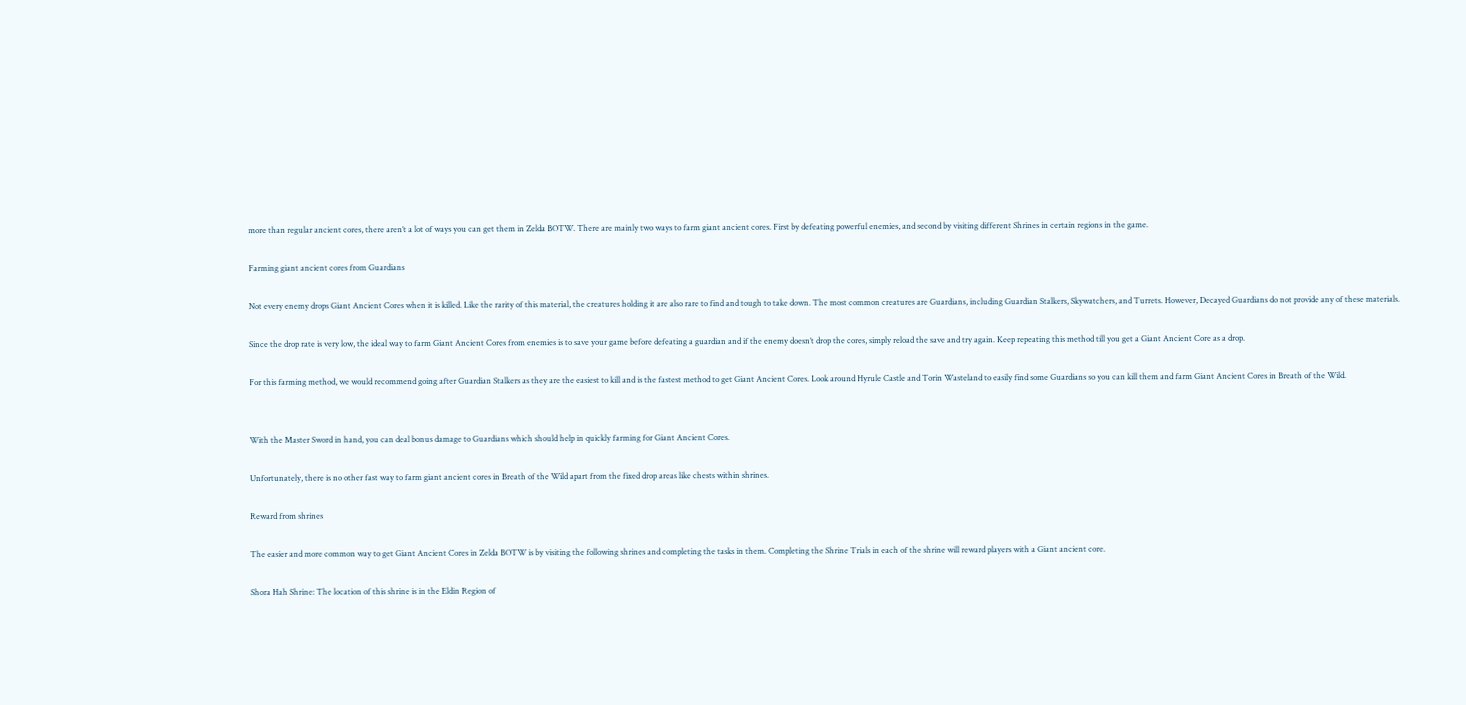more than regular ancient cores, there aren’t a lot of ways you can get them in Zelda BOTW. There are mainly two ways to farm giant ancient cores. First by defeating powerful enemies, and second by visiting different Shrines in certain regions in the game.

Farming giant ancient cores from Guardians

Not every enemy drops Giant Ancient Cores when it is killed. Like the rarity of this material, the creatures holding it are also rare to find and tough to take down. The most common creatures are Guardians, including Guardian Stalkers, Skywatchers, and Turrets. However, Decayed Guardians do not provide any of these materials.

Since the drop rate is very low, the ideal way to farm Giant Ancient Cores from enemies is to save your game before defeating a guardian and if the enemy doesn’t drop the cores, simply reload the save and try again. Keep repeating this method till you get a Giant Ancient Core as a drop.

For this farming method, we would recommend going after Guardian Stalkers as they are the easiest to kill and is the fastest method to get Giant Ancient Cores. Look around Hyrule Castle and Torin Wasteland to easily find some Guardians so you can kill them and farm Giant Ancient Cores in Breath of the Wild.


With the Master Sword in hand, you can deal bonus damage to Guardians which should help in quickly farming for Giant Ancient Cores.

Unfortunately, there is no other fast way to farm giant ancient cores in Breath of the Wild apart from the fixed drop areas like chests within shrines.

Reward from shrines

The easier and more common way to get Giant Ancient Cores in Zelda BOTW is by visiting the following shrines and completing the tasks in them. Completing the Shrine Trials in each of the shrine will reward players with a Giant ancient core.

Shora Hah Shrine: The location of this shrine is in the Eldin Region of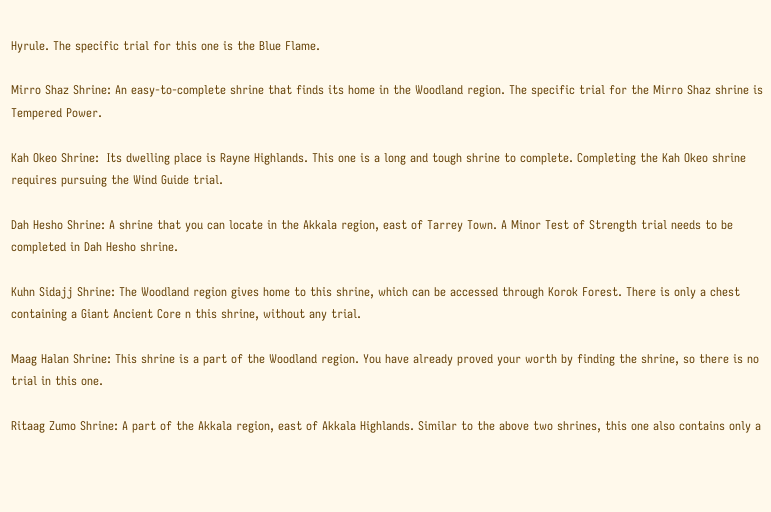Hyrule. The specific trial for this one is the Blue Flame.

Mirro Shaz Shrine: An easy-to-complete shrine that finds its home in the Woodland region. The specific trial for the Mirro Shaz shrine is Tempered Power.

Kah Okeo Shrine:  Its dwelling place is Rayne Highlands. This one is a long and tough shrine to complete. Completing the Kah Okeo shrine requires pursuing the Wind Guide trial.

Dah Hesho Shrine: A shrine that you can locate in the Akkala region, east of Tarrey Town. A Minor Test of Strength trial needs to be completed in Dah Hesho shrine.

Kuhn Sidajj Shrine: The Woodland region gives home to this shrine, which can be accessed through Korok Forest. There is only a chest containing a Giant Ancient Core n this shrine, without any trial.

Maag Halan Shrine: This shrine is a part of the Woodland region. You have already proved your worth by finding the shrine, so there is no trial in this one.

Ritaag Zumo Shrine: A part of the Akkala region, east of Akkala Highlands. Similar to the above two shrines, this one also contains only a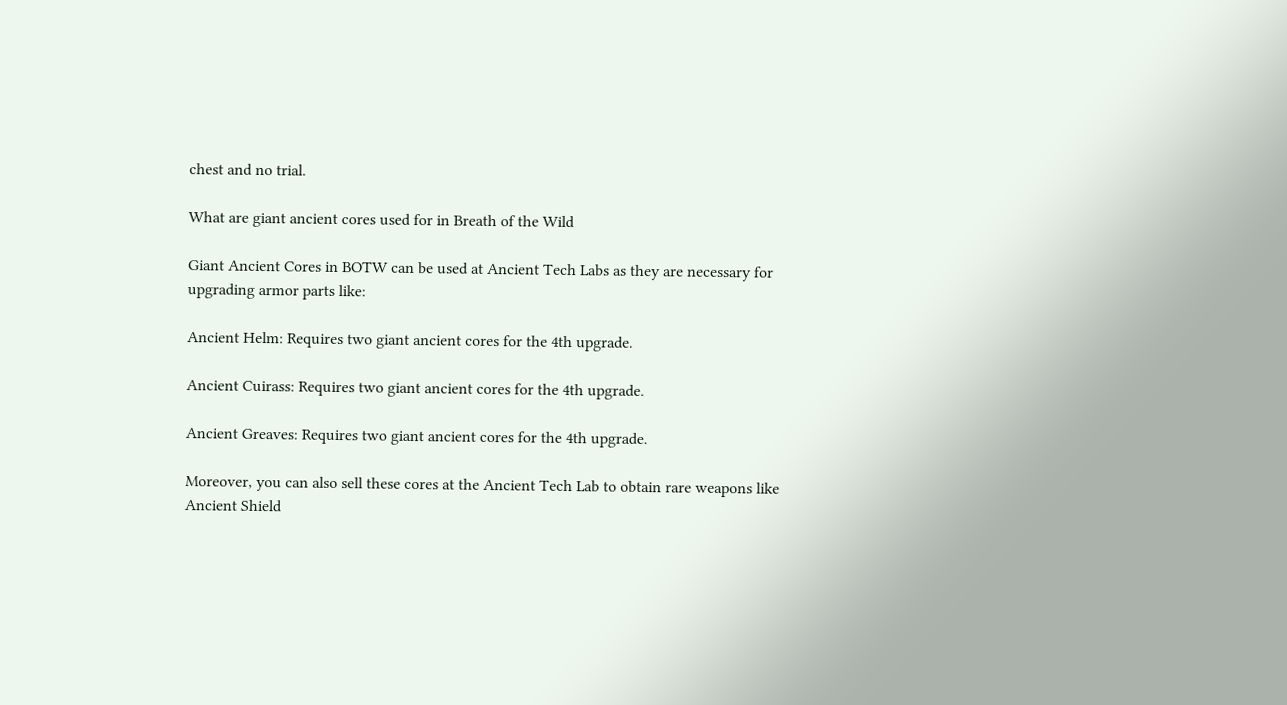chest and no trial.

What are giant ancient cores used for in Breath of the Wild

Giant Ancient Cores in BOTW can be used at Ancient Tech Labs as they are necessary for upgrading armor parts like:

Ancient Helm: Requires two giant ancient cores for the 4th upgrade.

Ancient Cuirass: Requires two giant ancient cores for the 4th upgrade.

Ancient Greaves: Requires two giant ancient cores for the 4th upgrade.

Moreover, you can also sell these cores at the Ancient Tech Lab to obtain rare weapons like Ancient Shield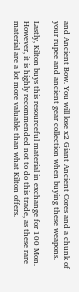and Ancient Bow. You will lose x2 Giant Ancient Cores and a chunk of your rupee and ancient gear collection when buying these weapons.

Lastly, Kilton buys this resourceful material in exchange for 100 Mon. However, it is highly recommended not to do this trade, as these rare material are a lot more valuable than what Kilton offers.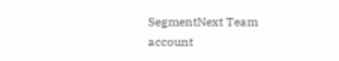SegmentNext Team account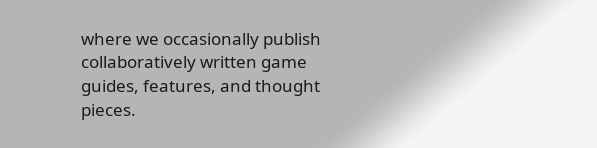where we occasionally publish collaboratively written game guides, features, and thought pieces.